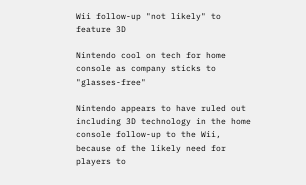Wii follow-up "not likely" to feature 3D

Nintendo cool on tech for home console as company sticks to "glasses-free"

Nintendo appears to have ruled out including 3D technology in the home console follow-up to the Wii, because of the likely need for players to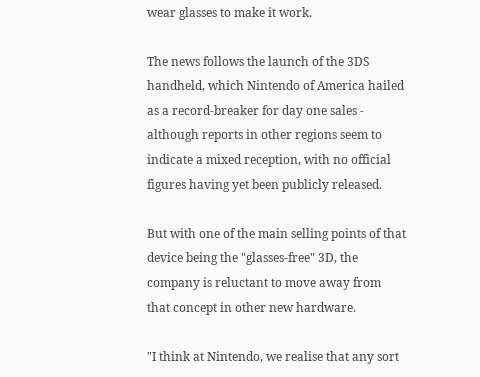wear glasses to make it work.

The news follows the launch of the 3DS handheld, which Nintendo of America hailed as a record-breaker for day one sales - although reports in other regions seem to indicate a mixed reception, with no official figures having yet been publicly released.

But with one of the main selling points of that device being the "glasses-free" 3D, the company is reluctant to move away from that concept in other new hardware.

"I think at Nintendo, we realise that any sort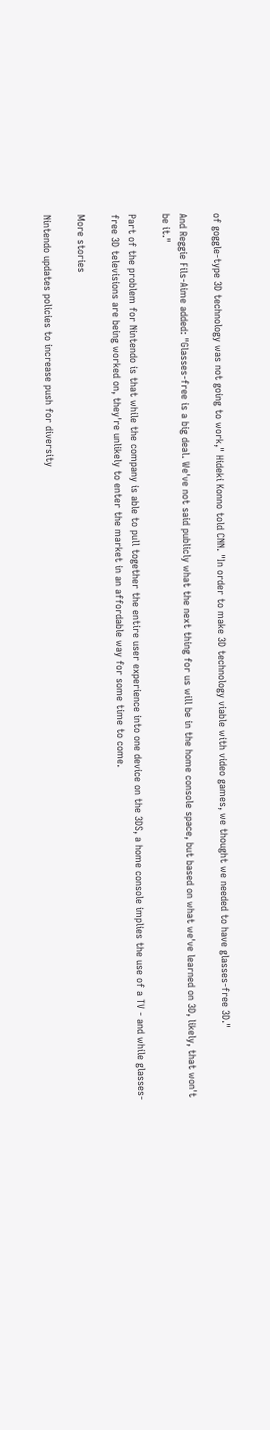of goggle-type 3D technology was not going to work," Hideki Konno told CNN. "In order to make 3D technology viable with video games, we thought we needed to have glasses-free 3D."

And Reggie Fils-Aime added: "Glasses-free is a big deal. We've not said publicly what the next thing for us will be in the home console space, but based on what we've learned on 3D, likely, that won't be it."

Part of the problem for Nintendo is that while the company is able to pull together the entire user experience into one device on the 3DS, a home console implies the use of a TV - and while glasses-free 3D televisions are being worked on, they're unlikely to enter the market in an affordable way for some time to come.

More stories

Nintendo updates policies to increase push for diversity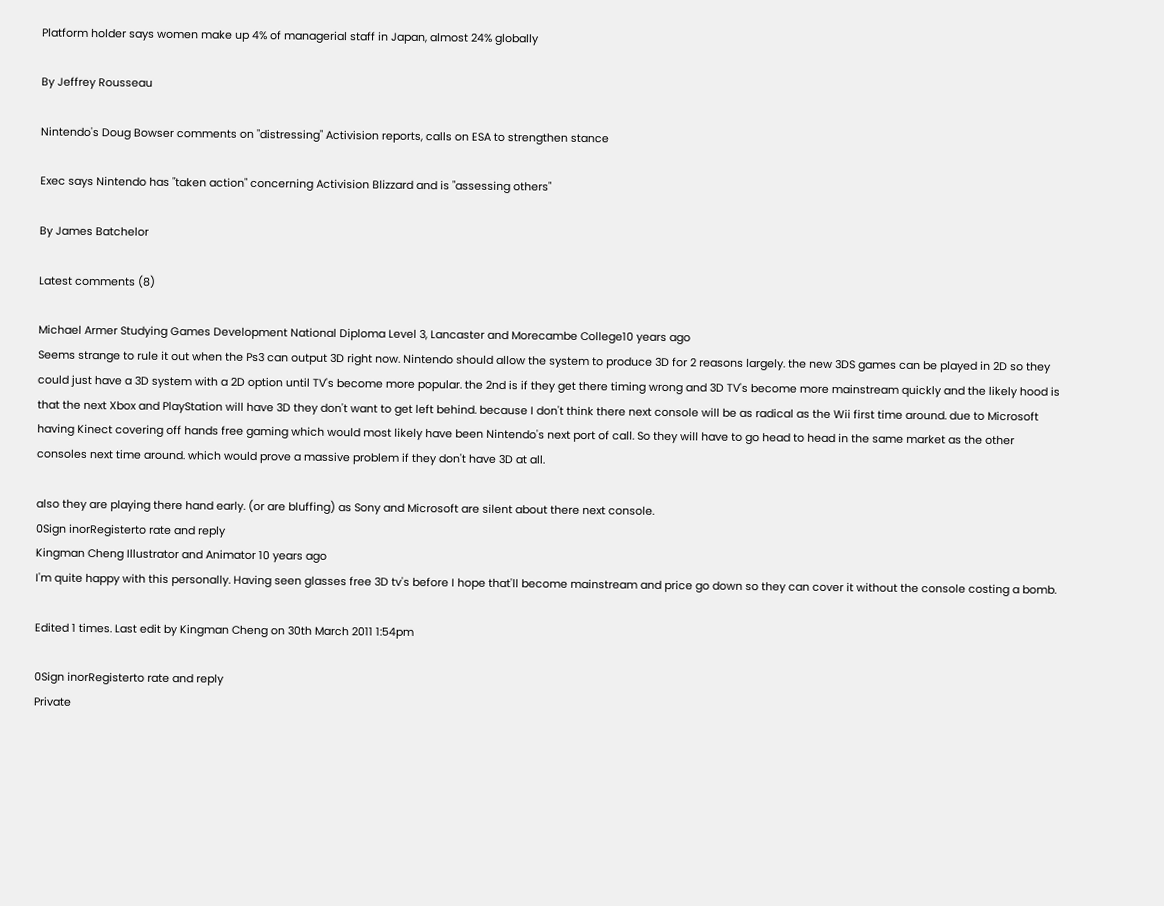Platform holder says women make up 4% of managerial staff in Japan, almost 24% globally

By Jeffrey Rousseau

Nintendo's Doug Bowser comments on "distressing" Activision reports, calls on ESA to strengthen stance

Exec says Nintendo has "taken action" concerning Activision Blizzard and is "assessing others"

By James Batchelor

Latest comments (8)

Michael Armer Studying Games Development National Diploma Level 3, Lancaster and Morecambe College10 years ago
Seems strange to rule it out when the Ps3 can output 3D right now. Nintendo should allow the system to produce 3D for 2 reasons largely. the new 3DS games can be played in 2D so they could just have a 3D system with a 2D option until TV's become more popular. the 2nd is if they get there timing wrong and 3D TV's become more mainstream quickly and the likely hood is that the next Xbox and PlayStation will have 3D they don't want to get left behind. because I don't think there next console will be as radical as the Wii first time around. due to Microsoft having Kinect covering off hands free gaming which would most likely have been Nintendo's next port of call. So they will have to go head to head in the same market as the other consoles next time around. which would prove a massive problem if they don't have 3D at all.

also they are playing there hand early. (or are bluffing) as Sony and Microsoft are silent about there next console.
0Sign inorRegisterto rate and reply
Kingman Cheng Illustrator and Animator 10 years ago
I'm quite happy with this personally. Having seen glasses free 3D tv's before I hope that'll become mainstream and price go down so they can cover it without the console costing a bomb.

Edited 1 times. Last edit by Kingman Cheng on 30th March 2011 1:54pm

0Sign inorRegisterto rate and reply
Private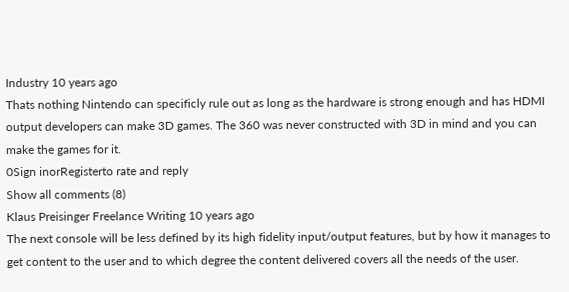Industry 10 years ago
Thats nothing Nintendo can specificly rule out as long as the hardware is strong enough and has HDMI output developers can make 3D games. The 360 was never constructed with 3D in mind and you can make the games for it.
0Sign inorRegisterto rate and reply
Show all comments (8)
Klaus Preisinger Freelance Writing 10 years ago
The next console will be less defined by its high fidelity input/output features, but by how it manages to get content to the user and to which degree the content delivered covers all the needs of the user.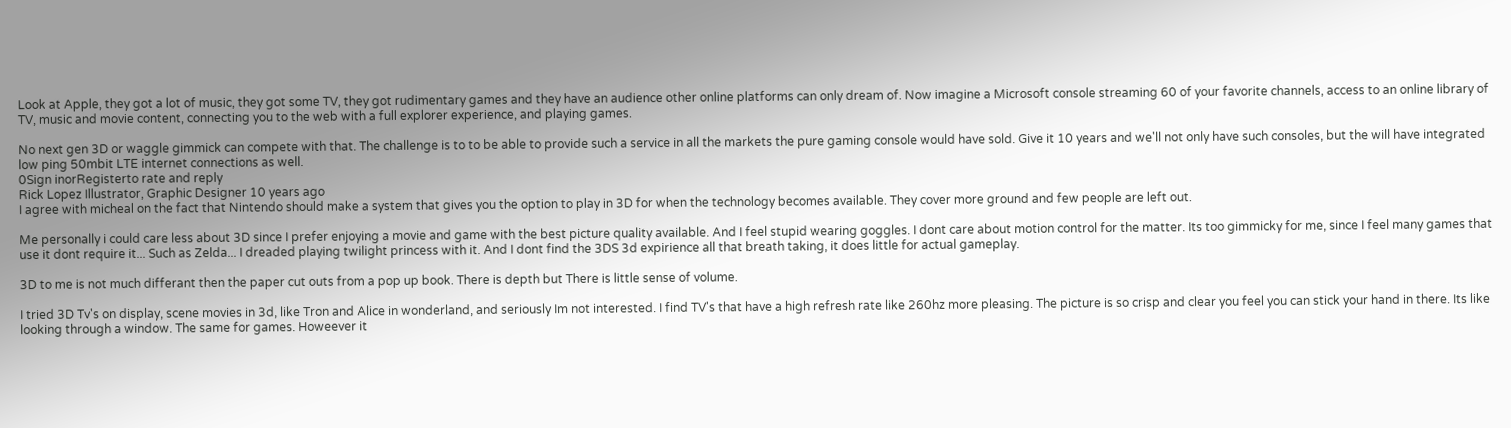Look at Apple, they got a lot of music, they got some TV, they got rudimentary games and they have an audience other online platforms can only dream of. Now imagine a Microsoft console streaming 60 of your favorite channels, access to an online library of TV, music and movie content, connecting you to the web with a full explorer experience, and playing games.

No next gen 3D or waggle gimmick can compete with that. The challenge is to to be able to provide such a service in all the markets the pure gaming console would have sold. Give it 10 years and we'll not only have such consoles, but the will have integrated low ping 50mbit LTE internet connections as well.
0Sign inorRegisterto rate and reply
Rick Lopez Illustrator, Graphic Designer 10 years ago
I agree with micheal on the fact that Nintendo should make a system that gives you the option to play in 3D for when the technology becomes available. They cover more ground and few people are left out.

Me personally i could care less about 3D since I prefer enjoying a movie and game with the best picture quality available. And I feel stupid wearing goggles. I dont care about motion control for the matter. Its too gimmicky for me, since I feel many games that use it dont require it... Such as Zelda... I dreaded playing twilight princess with it. And I dont find the 3DS 3d expirience all that breath taking, it does little for actual gameplay.

3D to me is not much differant then the paper cut outs from a pop up book. There is depth but There is little sense of volume.

I tried 3D Tv's on display, scene movies in 3d, like Tron and Alice in wonderland, and seriously Im not interested. I find TV's that have a high refresh rate like 260hz more pleasing. The picture is so crisp and clear you feel you can stick your hand in there. Its like looking through a window. The same for games. Howeever it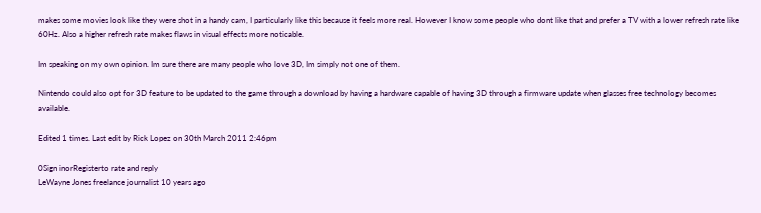makes some movies look like they were shot in a handy cam, I particularly like this because it feels more real. However I know some people who dont like that and prefer a TV with a lower refresh rate like 60Hz. Also a higher refresh rate makes flaws in visual effects more noticable.

Im speaking on my own opinion. Im sure there are many people who love 3D, Im simply not one of them.

Nintendo could also opt for 3D feature to be updated to the game through a download by having a hardware capable of having 3D through a firmware update when glasses free technology becomes available.

Edited 1 times. Last edit by Rick Lopez on 30th March 2011 2:46pm

0Sign inorRegisterto rate and reply
LeWayne Jones freelance journalist 10 years ago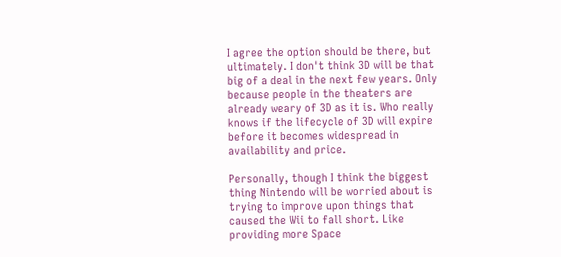I agree the option should be there, but ultimately. I don't think 3D will be that big of a deal in the next few years. Only because people in the theaters are already weary of 3D as it is. Who really knows if the lifecycle of 3D will expire before it becomes widespread in availability and price.

Personally, though I think the biggest thing Nintendo will be worried about is trying to improve upon things that caused the Wii to fall short. Like providing more Space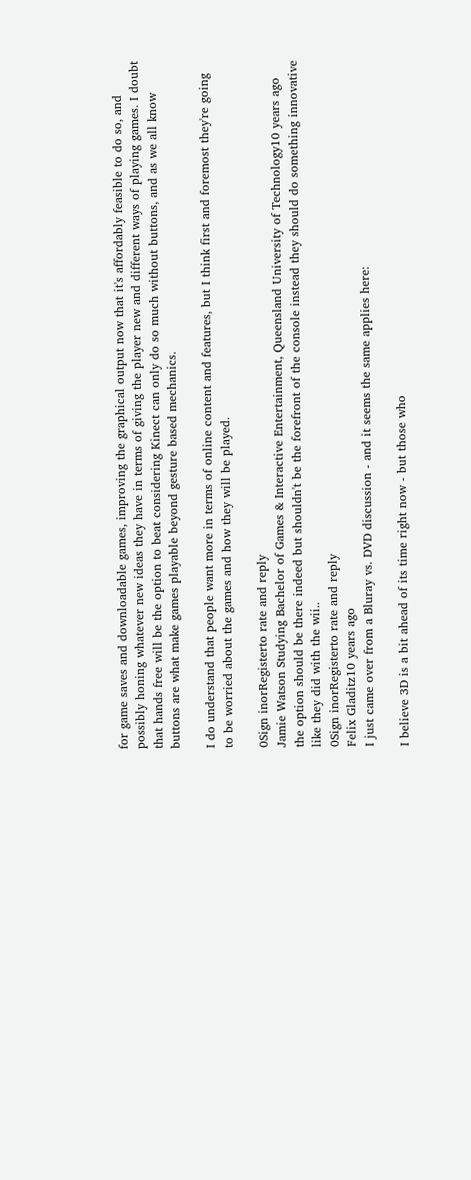for game saves and downloadable games, improving the graphical output now that it's affordably feasible to do so, and possibly honing whatever new ideas they have in terms of giving the player new and different ways of playing games. I doubt that hands free will be the option to beat considering Kinect can only do so much without buttons, and as we all know buttons are what make games playable beyond gesture based mechanics.

I do understand that people want more in terms of online content and features, but I think first and foremost they're going to be worried about the games and how they will be played.

0Sign inorRegisterto rate and reply
Jamie Watson Studying Bachelor of Games & Interactive Entertainment, Queensland University of Technology10 years ago
the option should be there indeed but shouldn't be the forefront of the console instead they should do something innovative like they did with the wii..
0Sign inorRegisterto rate and reply
Felix Gladitz10 years ago
I just came over from a Bluray vs. DVD discussion - and it seems the same applies here:

I believe 3D is a bit ahead of its time right now - but those who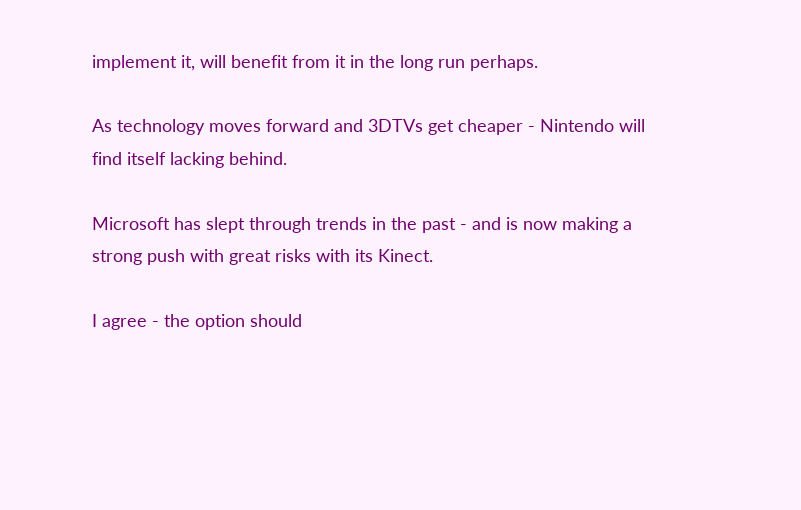implement it, will benefit from it in the long run perhaps.

As technology moves forward and 3DTVs get cheaper - Nintendo will find itself lacking behind.

Microsoft has slept through trends in the past - and is now making a strong push with great risks with its Kinect.

I agree - the option should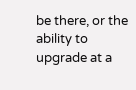be there, or the ability to upgrade at a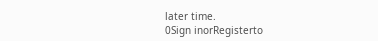later time.
0Sign inorRegisterto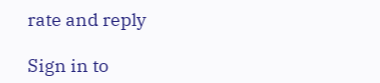rate and reply

Sign in to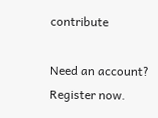contribute

Need an account? Register now.